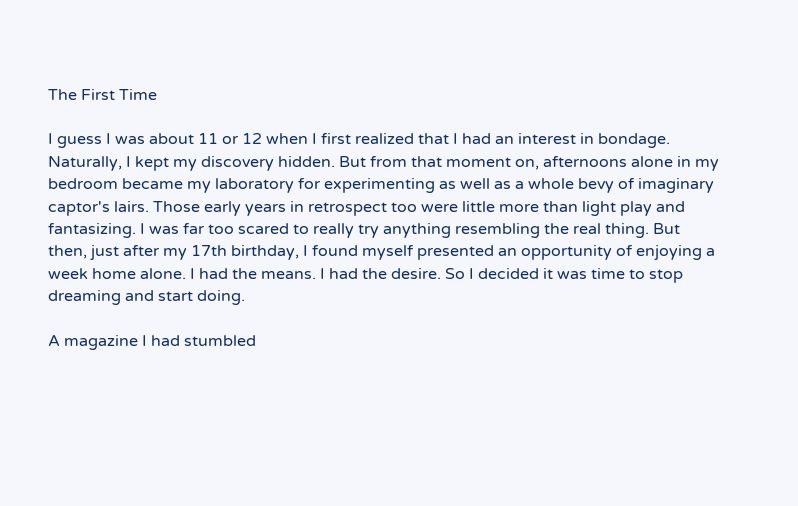The First Time

I guess I was about 11 or 12 when I first realized that I had an interest in bondage. Naturally, I kept my discovery hidden. But from that moment on, afternoons alone in my bedroom became my laboratory for experimenting as well as a whole bevy of imaginary captor's lairs. Those early years in retrospect too were little more than light play and fantasizing. I was far too scared to really try anything resembling the real thing. But then, just after my 17th birthday, I found myself presented an opportunity of enjoying a week home alone. I had the means. I had the desire. So I decided it was time to stop dreaming and start doing.

A magazine I had stumbled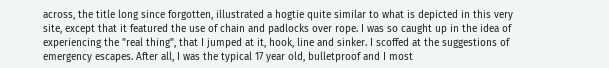across, the title long since forgotten, illustrated a hogtie quite similar to what is depicted in this very site, except that it featured the use of chain and padlocks over rope. I was so caught up in the idea of experiencing the "real thing", that I jumped at it, hook, line and sinker. I scoffed at the suggestions of emergency escapes. After all, I was the typical 17 year old, bulletproof and I most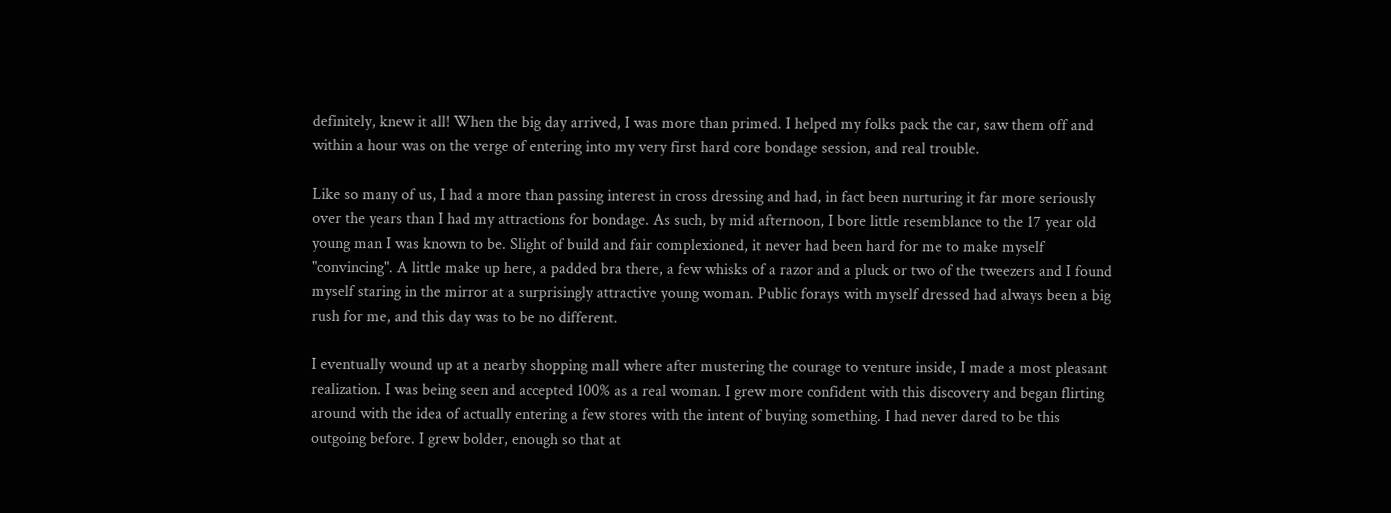definitely, knew it all! When the big day arrived, I was more than primed. I helped my folks pack the car, saw them off and within a hour was on the verge of entering into my very first hard core bondage session, and real trouble.

Like so many of us, I had a more than passing interest in cross dressing and had, in fact been nurturing it far more seriously over the years than I had my attractions for bondage. As such, by mid afternoon, I bore little resemblance to the 17 year old young man I was known to be. Slight of build and fair complexioned, it never had been hard for me to make myself "convincing". A little make up here, a padded bra there, a few whisks of a razor and a pluck or two of the tweezers and I found myself staring in the mirror at a surprisingly attractive young woman. Public forays with myself dressed had always been a big rush for me, and this day was to be no different.

I eventually wound up at a nearby shopping mall where after mustering the courage to venture inside, I made a most pleasant realization. I was being seen and accepted 100% as a real woman. I grew more confident with this discovery and began flirting around with the idea of actually entering a few stores with the intent of buying something. I had never dared to be this outgoing before. I grew bolder, enough so that at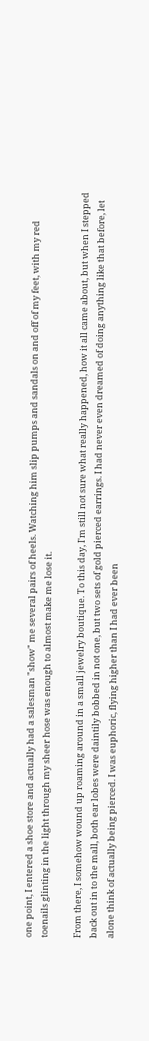one point, I entered a shoe store and actually had a salesman "show" me several pairs of heels. Watching him slip pumps and sandals on and off of my feet, with my red toenails glinting in the light through my sheer hose was enough to almost make me lose it.

From there, I somehow wound up roaming around in a small jewelry boutique. To this day, I'm still not sure what really happened, how it all came about, but when I stepped back out in to the mall, both ear lobes were daintily bobbed in not one, but two sets of gold pierced earrings. I had never even dreamed of doing anything like that before, let alone think of actually being pierced. I was euphoric, flying higher than I had ever been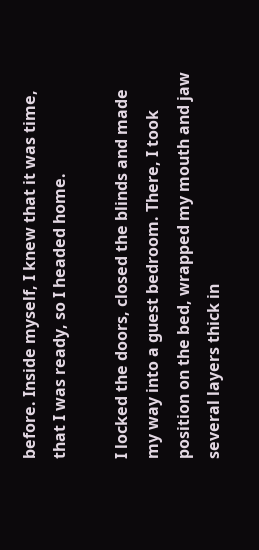before. Inside myself, I knew that it was time, that I was ready, so I headed home.

I locked the doors, closed the blinds and made my way into a guest bedroom. There, I took position on the bed, wrapped my mouth and jaw several layers thick in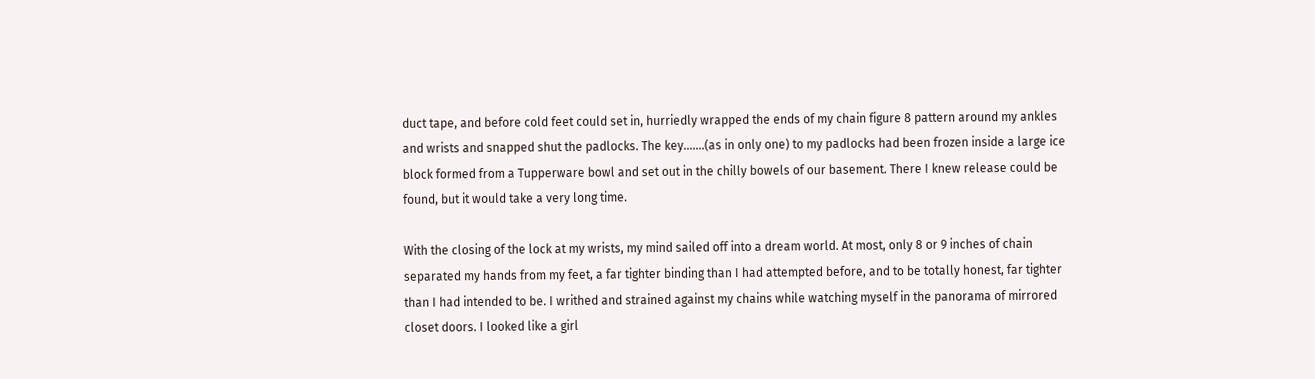duct tape, and before cold feet could set in, hurriedly wrapped the ends of my chain figure 8 pattern around my ankles and wrists and snapped shut the padlocks. The key.......(as in only one) to my padlocks had been frozen inside a large ice block formed from a Tupperware bowl and set out in the chilly bowels of our basement. There I knew release could be found, but it would take a very long time.

With the closing of the lock at my wrists, my mind sailed off into a dream world. At most, only 8 or 9 inches of chain separated my hands from my feet, a far tighter binding than I had attempted before, and to be totally honest, far tighter than I had intended to be. I writhed and strained against my chains while watching myself in the panorama of mirrored closet doors. I looked like a girl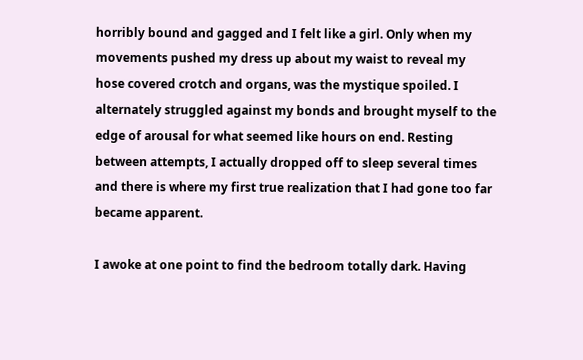horribly bound and gagged and I felt like a girl. Only when my movements pushed my dress up about my waist to reveal my hose covered crotch and organs, was the mystique spoiled. I alternately struggled against my bonds and brought myself to the edge of arousal for what seemed like hours on end. Resting between attempts, I actually dropped off to sleep several times and there is where my first true realization that I had gone too far became apparent.

I awoke at one point to find the bedroom totally dark. Having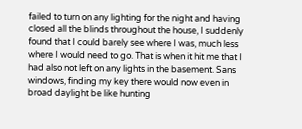failed to turn on any lighting for the night and having closed all the blinds throughout the house, I suddenly found that I could barely see where I was, much less where I would need to go. That is when it hit me that I had also not left on any lights in the basement. Sans windows, finding my key there would now even in broad daylight be like hunting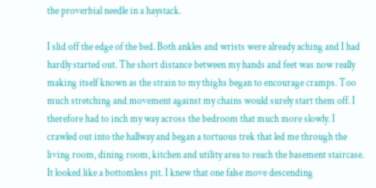the proverbial needle in a haystack.

I slid off the edge of the bed. Both ankles and wrists were already aching and I had hardly started out. The short distance between my hands and feet was now really making itself known as the strain to my thighs began to encourage cramps. Too much stretching and movement against my chains would surely start them off. I therefore had to inch my way across the bedroom that much more slowly. I crawled out into the hallway and began a tortuous trek that led me through the living room, dining room, kitchen and utility area to reach the basement staircase. It looked like a bottomless pit. I knew that one false move descending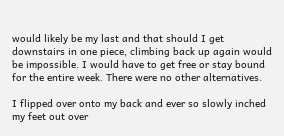would likely be my last and that should I get downstairs in one piece, climbing back up again would be impossible. I would have to get free or stay bound for the entire week. There were no other alternatives.

I flipped over onto my back and ever so slowly inched my feet out over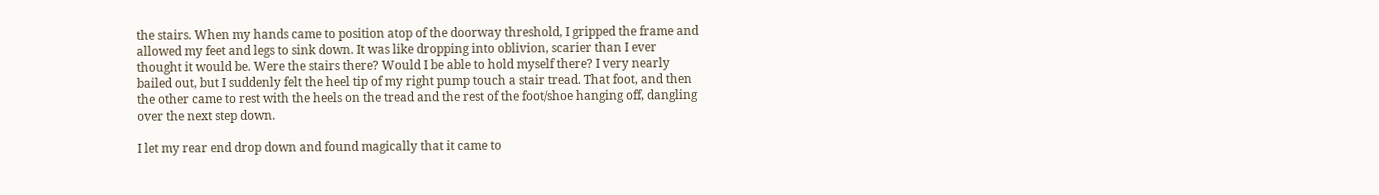the stairs. When my hands came to position atop of the doorway threshold, I gripped the frame and allowed my feet and legs to sink down. It was like dropping into oblivion, scarier than I ever thought it would be. Were the stairs there? Would I be able to hold myself there? I very nearly bailed out, but I suddenly felt the heel tip of my right pump touch a stair tread. That foot, and then the other came to rest with the heels on the tread and the rest of the foot/shoe hanging off, dangling over the next step down.

I let my rear end drop down and found magically that it came to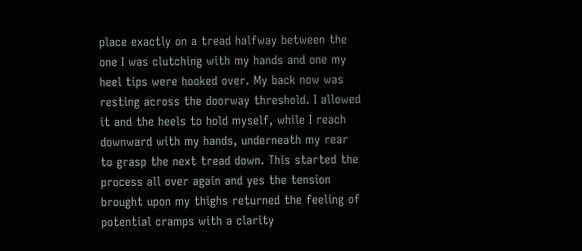place exactly on a tread halfway between the one I was clutching with my hands and one my heel tips were hooked over. My back now was resting across the doorway threshold. I allowed it and the heels to hold myself, while I reach downward with my hands, underneath my rear to grasp the next tread down. This started the process all over again and yes the tension brought upon my thighs returned the feeling of potential cramps with a clarity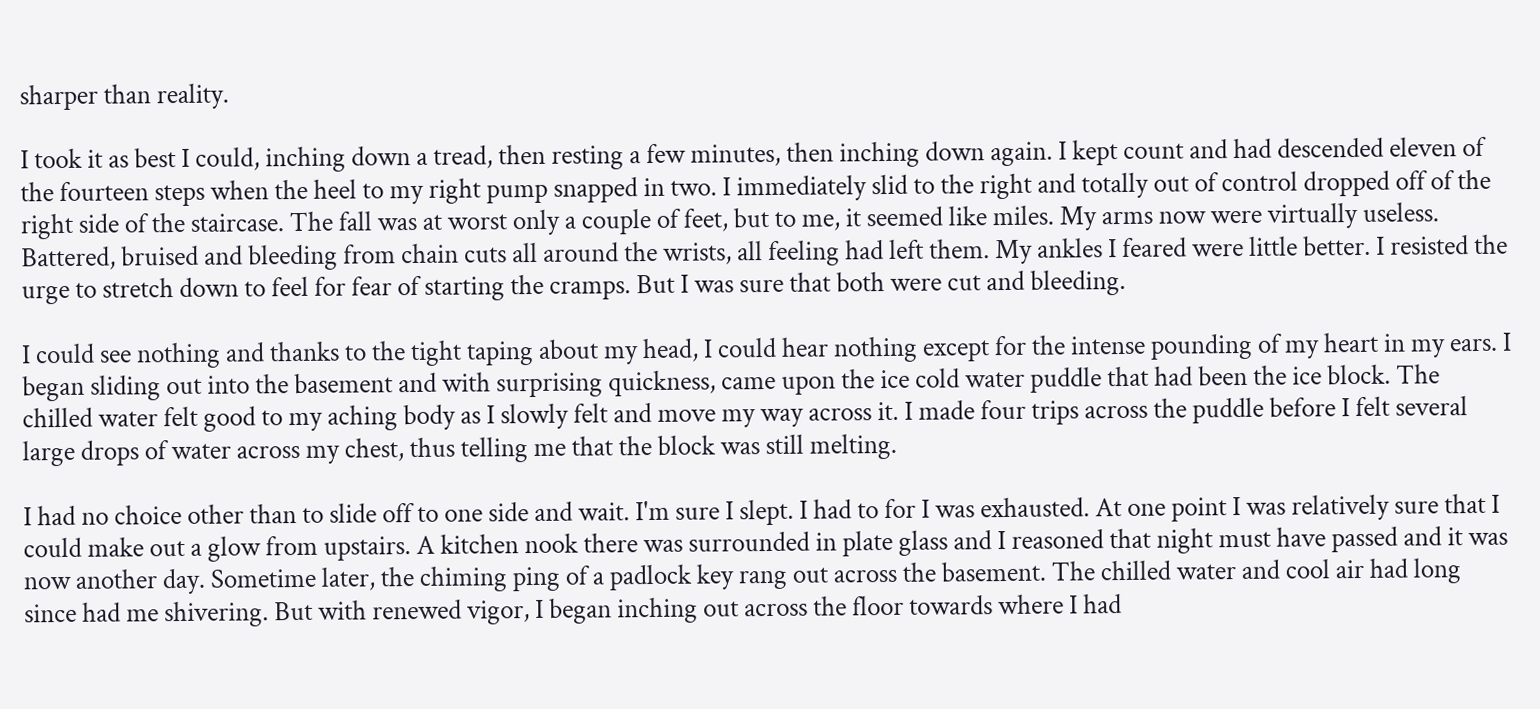sharper than reality.

I took it as best I could, inching down a tread, then resting a few minutes, then inching down again. I kept count and had descended eleven of the fourteen steps when the heel to my right pump snapped in two. I immediately slid to the right and totally out of control dropped off of the right side of the staircase. The fall was at worst only a couple of feet, but to me, it seemed like miles. My arms now were virtually useless. Battered, bruised and bleeding from chain cuts all around the wrists, all feeling had left them. My ankles I feared were little better. I resisted the urge to stretch down to feel for fear of starting the cramps. But I was sure that both were cut and bleeding.

I could see nothing and thanks to the tight taping about my head, I could hear nothing except for the intense pounding of my heart in my ears. I began sliding out into the basement and with surprising quickness, came upon the ice cold water puddle that had been the ice block. The chilled water felt good to my aching body as I slowly felt and move my way across it. I made four trips across the puddle before I felt several large drops of water across my chest, thus telling me that the block was still melting.

I had no choice other than to slide off to one side and wait. I'm sure I slept. I had to for I was exhausted. At one point I was relatively sure that I could make out a glow from upstairs. A kitchen nook there was surrounded in plate glass and I reasoned that night must have passed and it was now another day. Sometime later, the chiming ping of a padlock key rang out across the basement. The chilled water and cool air had long since had me shivering. But with renewed vigor, I began inching out across the floor towards where I had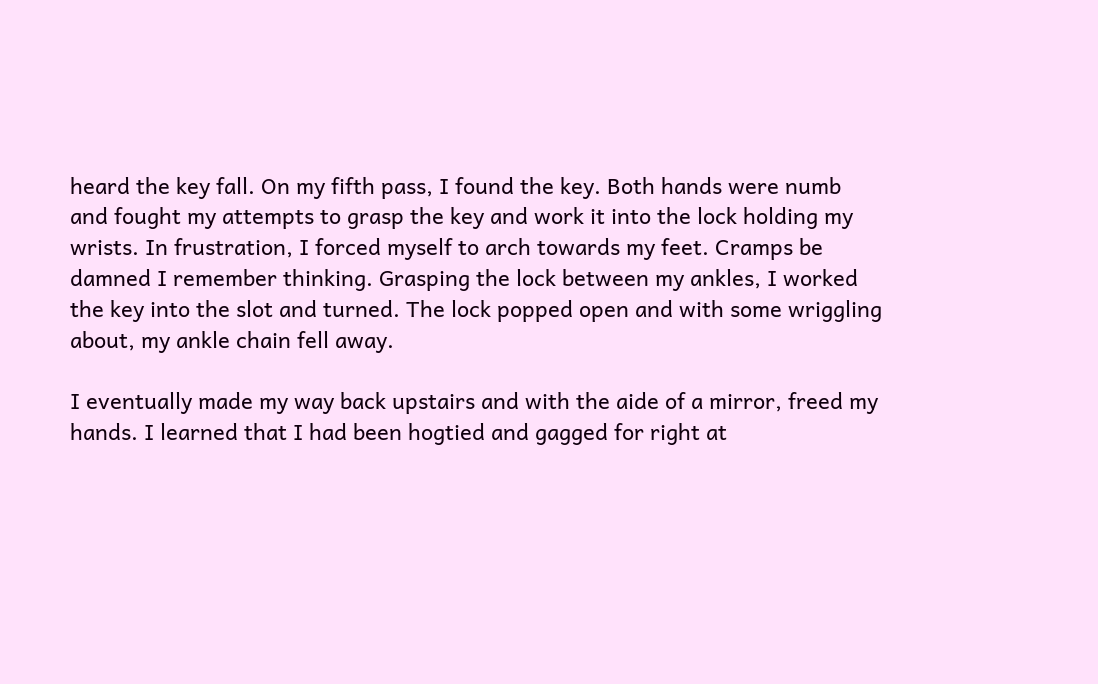heard the key fall. On my fifth pass, I found the key. Both hands were numb and fought my attempts to grasp the key and work it into the lock holding my wrists. In frustration, I forced myself to arch towards my feet. Cramps be damned I remember thinking. Grasping the lock between my ankles, I worked the key into the slot and turned. The lock popped open and with some wriggling about, my ankle chain fell away.

I eventually made my way back upstairs and with the aide of a mirror, freed my hands. I learned that I had been hogtied and gagged for right at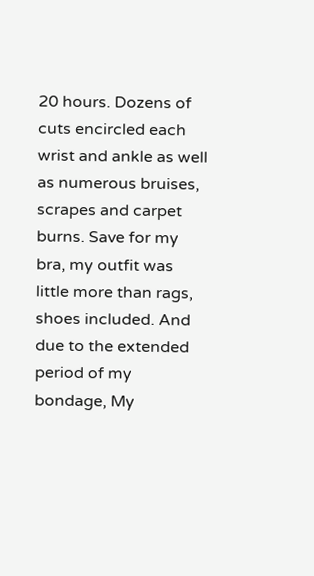20 hours. Dozens of cuts encircled each wrist and ankle as well as numerous bruises, scrapes and carpet burns. Save for my bra, my outfit was little more than rags, shoes included. And due to the extended period of my bondage, My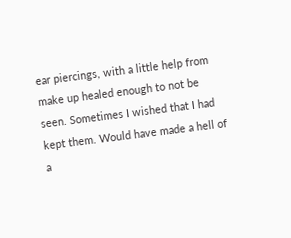ear piercings, with a little help from make up healed enough to not be seen. Sometimes I wished that I had kept them. Would have made a hell of a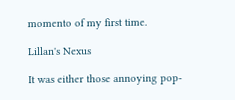momento of my first time.

Lillan's Nexus

It was either those annoying pop-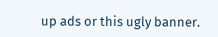up ads or this ugly banner.